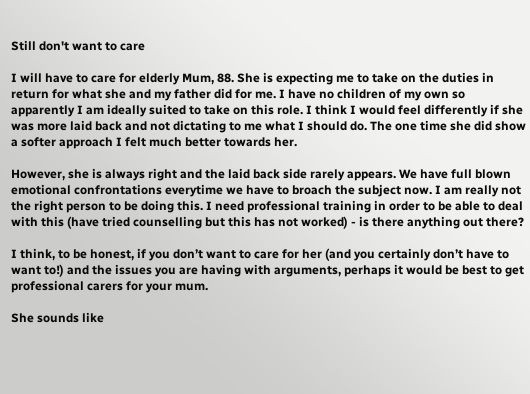Still don't want to care

I will have to care for elderly Mum, 88. She is expecting me to take on the duties in return for what she and my father did for me. I have no children of my own so apparently I am ideally suited to take on this role. I think I would feel differently if she was more laid back and not dictating to me what I should do. The one time she did show a softer approach I felt much better towards her.

However, she is always right and the laid back side rarely appears. We have full blown emotional confrontations everytime we have to broach the subject now. I am really not the right person to be doing this. I need professional training in order to be able to deal with this (have tried counselling but this has not worked) - is there anything out there?

I think, to be honest, if you don’t want to care for her (and you certainly don’t have to want to!) and the issues you are having with arguments, perhaps it would be best to get professional carers for your mum.

She sounds like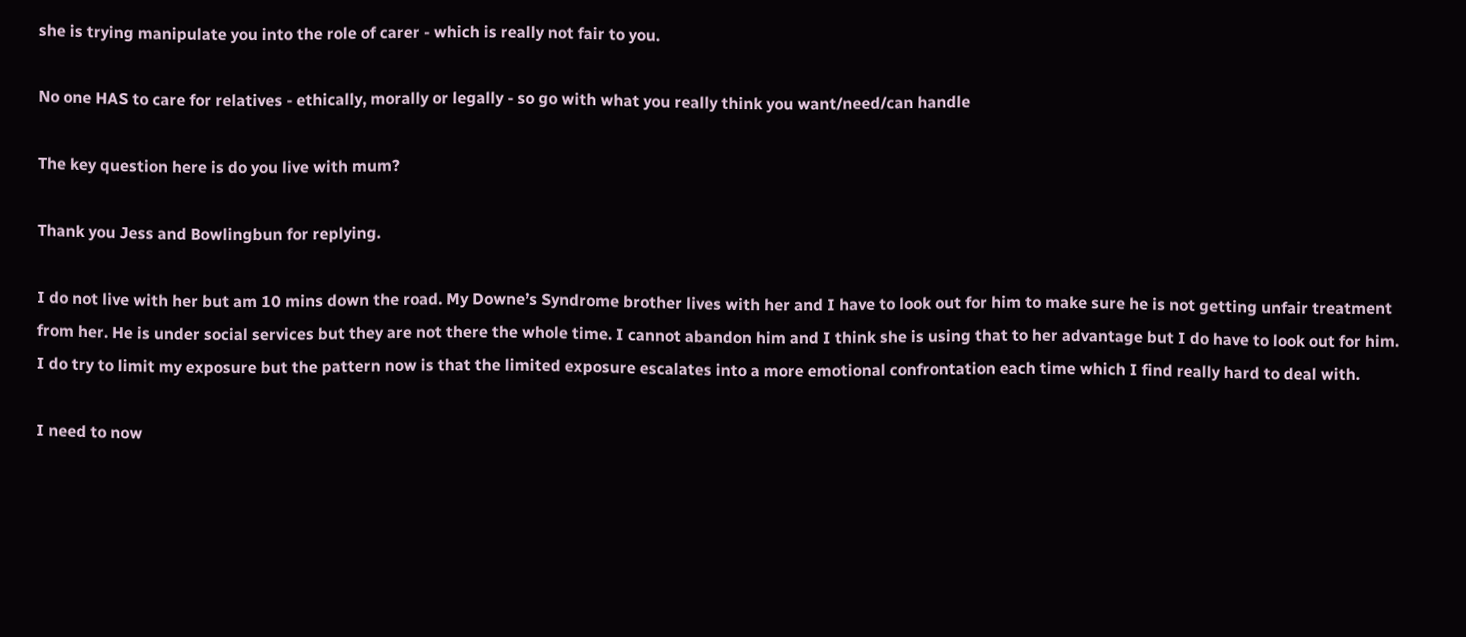she is trying manipulate you into the role of carer - which is really not fair to you.

No one HAS to care for relatives - ethically, morally or legally - so go with what you really think you want/need/can handle

The key question here is do you live with mum?

Thank you Jess and Bowlingbun for replying.

I do not live with her but am 10 mins down the road. My Downe’s Syndrome brother lives with her and I have to look out for him to make sure he is not getting unfair treatment from her. He is under social services but they are not there the whole time. I cannot abandon him and I think she is using that to her advantage but I do have to look out for him. I do try to limit my exposure but the pattern now is that the limited exposure escalates into a more emotional confrontation each time which I find really hard to deal with.

I need to now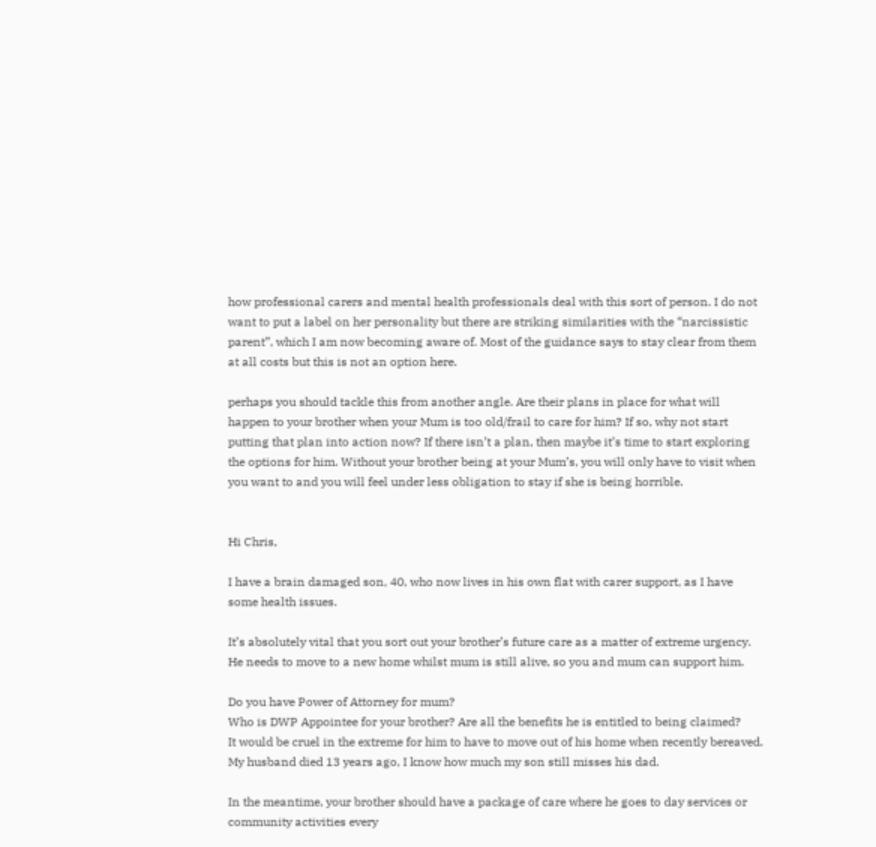how professional carers and mental health professionals deal with this sort of person. I do not want to put a label on her personality but there are striking similarities with the “narcissistic parent”, which I am now becoming aware of. Most of the guidance says to stay clear from them at all costs but this is not an option here.

perhaps you should tackle this from another angle. Are their plans in place for what will happen to your brother when your Mum is too old/frail to care for him? If so, why not start putting that plan into action now? If there isn’t a plan, then maybe it’s time to start exploring the options for him. Without your brother being at your Mum’s, you will only have to visit when you want to and you will feel under less obligation to stay if she is being horrible.


Hi Chris,

I have a brain damaged son, 40, who now lives in his own flat with carer support, as I have some health issues.

It’s absolutely vital that you sort out your brother’s future care as a matter of extreme urgency. He needs to move to a new home whilst mum is still alive, so you and mum can support him.

Do you have Power of Attorney for mum?
Who is DWP Appointee for your brother? Are all the benefits he is entitled to being claimed?
It would be cruel in the extreme for him to have to move out of his home when recently bereaved. My husband died 13 years ago, I know how much my son still misses his dad.

In the meantime, your brother should have a package of care where he goes to day services or community activities every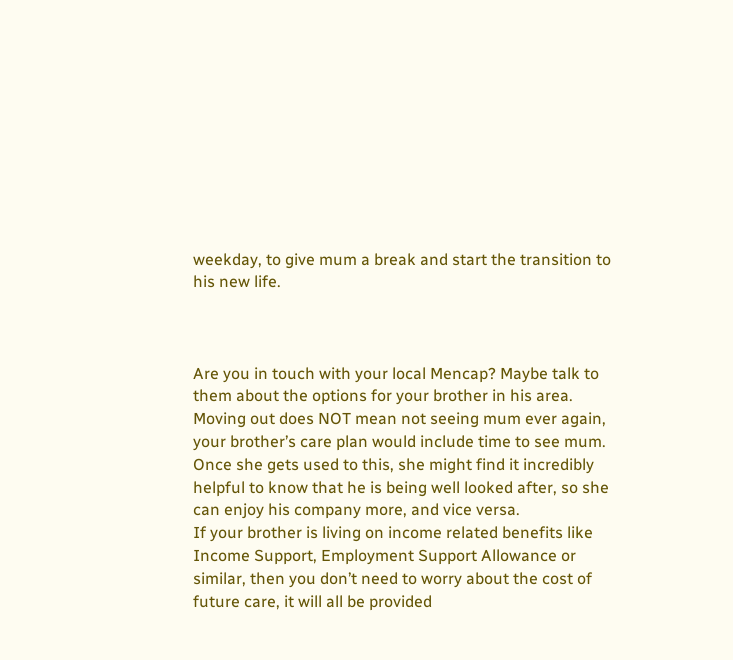weekday, to give mum a break and start the transition to his new life.



Are you in touch with your local Mencap? Maybe talk to them about the options for your brother in his area.
Moving out does NOT mean not seeing mum ever again, your brother’s care plan would include time to see mum.
Once she gets used to this, she might find it incredibly helpful to know that he is being well looked after, so she can enjoy his company more, and vice versa.
If your brother is living on income related benefits like Income Support, Employment Support Allowance or similar, then you don’t need to worry about the cost of future care, it will all be provided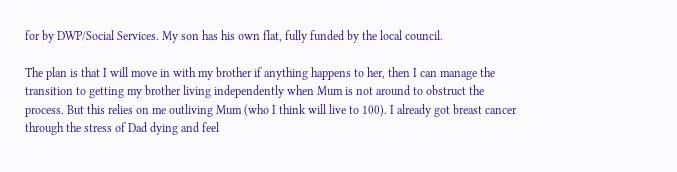for by DWP/Social Services. My son has his own flat, fully funded by the local council.

The plan is that I will move in with my brother if anything happens to her, then I can manage the transition to getting my brother living independently when Mum is not around to obstruct the process. But this relies on me outliving Mum (who I think will live to 100). I already got breast cancer through the stress of Dad dying and feel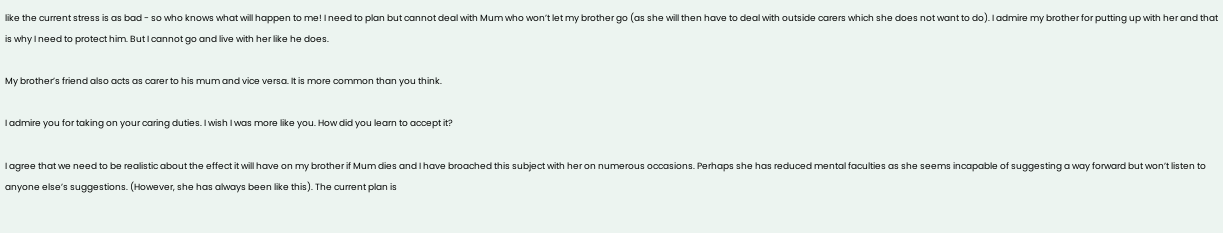like the current stress is as bad - so who knows what will happen to me! I need to plan but cannot deal with Mum who won’t let my brother go (as she will then have to deal with outside carers which she does not want to do). I admire my brother for putting up with her and that is why I need to protect him. But I cannot go and live with her like he does.

My brother’s friend also acts as carer to his mum and vice versa. It is more common than you think.

I admire you for taking on your caring duties. I wish I was more like you. How did you learn to accept it?

I agree that we need to be realistic about the effect it will have on my brother if Mum dies and I have broached this subject with her on numerous occasions. Perhaps she has reduced mental faculties as she seems incapable of suggesting a way forward but won’t listen to anyone else’s suggestions. (However, she has always been like this). The current plan is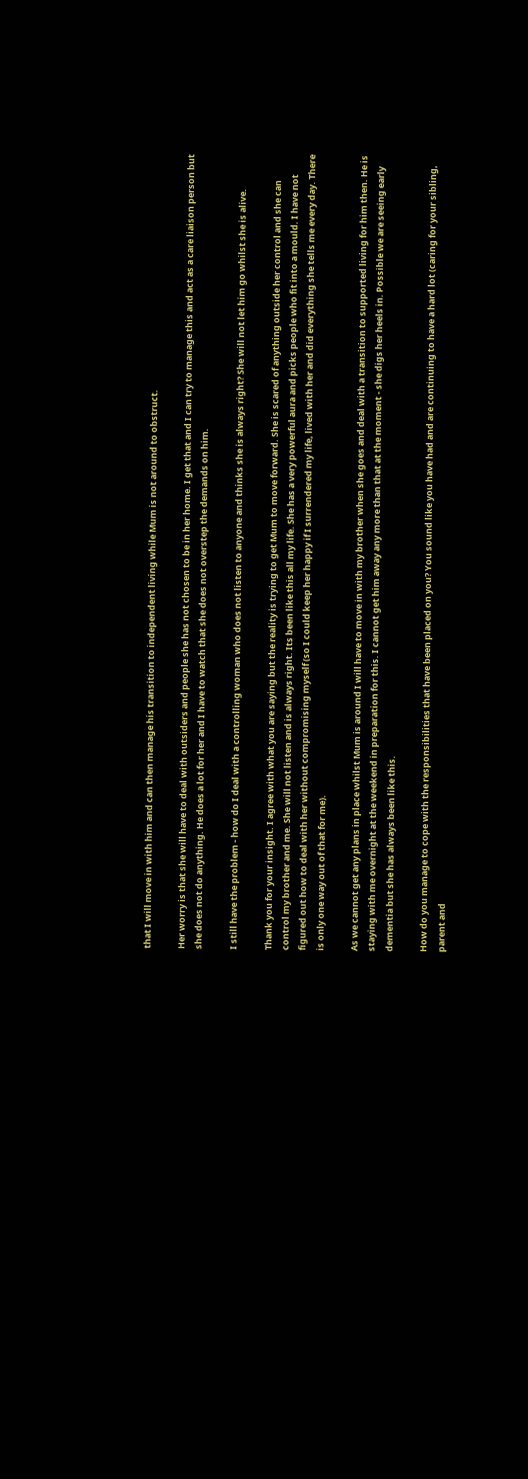that I will move in with him and can then manage his transition to independent living while Mum is not around to obstruct.

Her worry is that she will have to deal with outsiders and people she has not chosen to be in her home. I get that and I can try to manage this and act as a care liaison person but she does not do anything. He does a lot for her and I have to watch that she does not overstep the demands on him.

I still have the problem - how do I deal with a controlling woman who does not listen to anyone and thinks she is always right? She will not let him go whilst she is alive.

Thank you for your insight. I agree with what you are saying but the reality is trying to get Mum to move forward. She is scared of anything outside her control and she can control my brother and me. She will not listen and is always right. Its been like this all my life. She has a very powerful aura and picks people who fit into a mould. I have not figured out how to deal with her without compromising myself (so I could keep her happy if I surrendered my life, lived with her and did everything she tells me every day. There is only one way out of that for me).

As we cannot get any plans in place whilst Mum is around I will have to move in with my brother when she goes and deal with a transition to supported living for him then. He is staying with me overnight at the weekend in preparation for this. I cannot get him away any more than that at the moment - she digs her heels in. Possible we are seeing early dementia but she has always been like this.

How do you manage to cope with the responsibilities that have been placed on you? You sound like you have had and are continuing to have a hard lot (caring for your sibling, parent and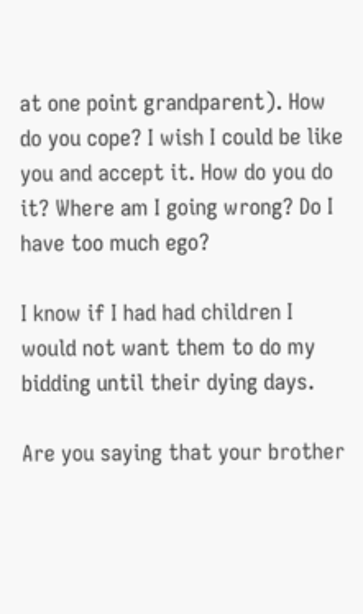at one point grandparent). How do you cope? I wish I could be like you and accept it. How do you do it? Where am I going wrong? Do I have too much ego?

I know if I had had children I would not want them to do my bidding until their dying days.

Are you saying that your brother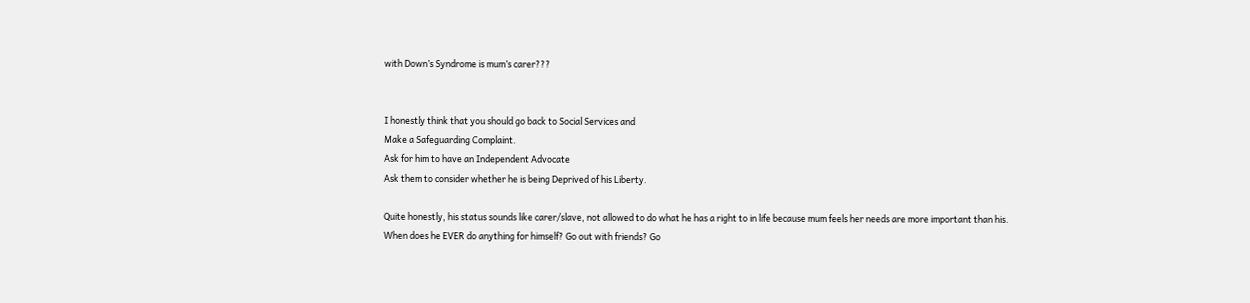with Down’s Syndrome is mum’s carer???


I honestly think that you should go back to Social Services and
Make a Safeguarding Complaint.
Ask for him to have an Independent Advocate
Ask them to consider whether he is being Deprived of his Liberty.

Quite honestly, his status sounds like carer/slave, not allowed to do what he has a right to in life because mum feels her needs are more important than his.
When does he EVER do anything for himself? Go out with friends? Go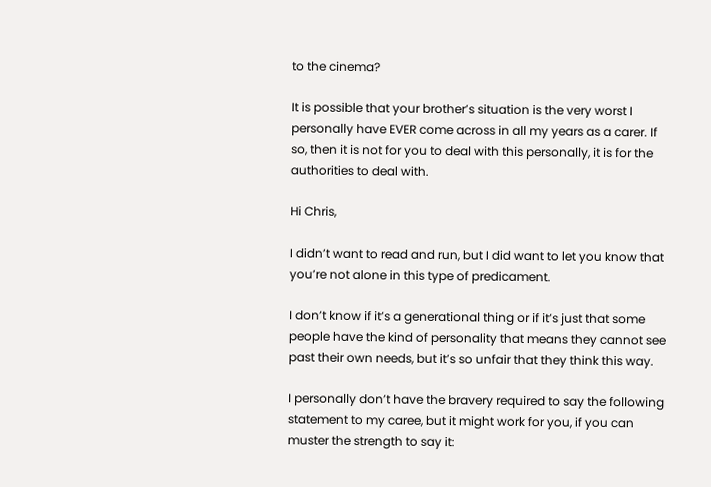to the cinema?

It is possible that your brother’s situation is the very worst I personally have EVER come across in all my years as a carer. If so, then it is not for you to deal with this personally, it is for the authorities to deal with.

Hi Chris,

I didn’t want to read and run, but I did want to let you know that you’re not alone in this type of predicament.

I don’t know if it’s a generational thing or if it’s just that some people have the kind of personality that means they cannot see past their own needs, but it’s so unfair that they think this way.

I personally don’t have the bravery required to say the following statement to my caree, but it might work for you, if you can muster the strength to say it: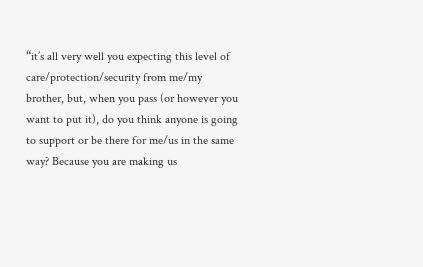“it’s all very well you expecting this level of care/protection/security from me/my brother, but, when you pass (or however you want to put it), do you think anyone is going to support or be there for me/us in the same way? Because you are making us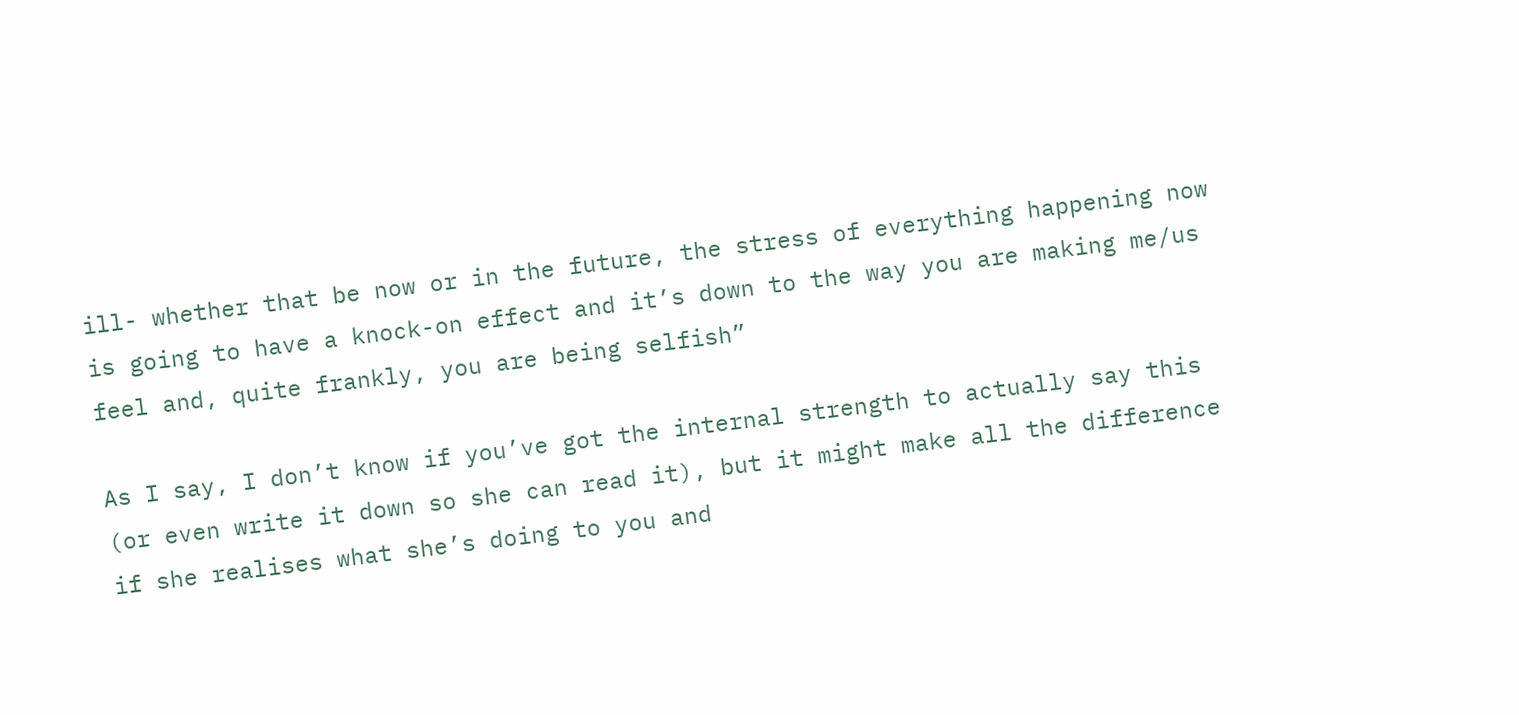ill- whether that be now or in the future, the stress of everything happening now is going to have a knock-on effect and it’s down to the way you are making me/us feel and, quite frankly, you are being selfish”

As I say, I don’t know if you’ve got the internal strength to actually say this (or even write it down so she can read it), but it might make all the difference if she realises what she’s doing to you and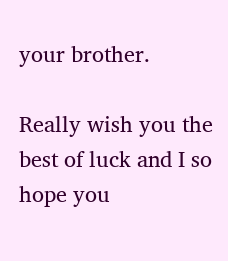your brother.

Really wish you the best of luck and I so hope you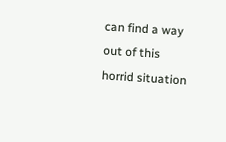can find a way out of this horrid situation